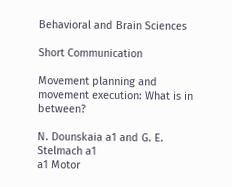Behavioral and Brain Sciences

Short Communication

Movement planning and movement execution: What is in between?

N. Dounskaia a1 and G. E. Stelmach a1
a1 Motor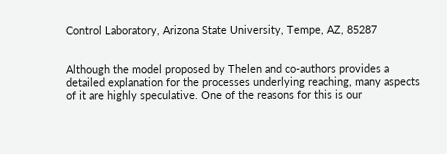Control Laboratory, Arizona State University, Tempe, AZ, 85287


Although the model proposed by Thelen and co-authors provides a detailed explanation for the processes underlying reaching, many aspects of it are highly speculative. One of the reasons for this is our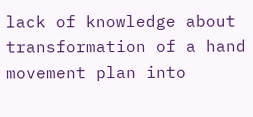lack of knowledge about transformation of a hand movement plan into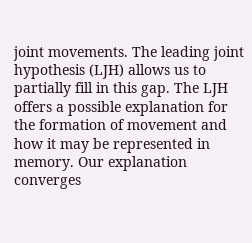joint movements. The leading joint hypothesis (LJH) allows us to partially fill in this gap. The LJH offers a possible explanation for the formation of movement and how it may be represented in memory. Our explanation converges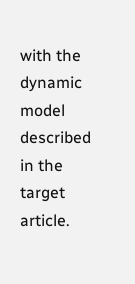with the dynamic model described in the target article.